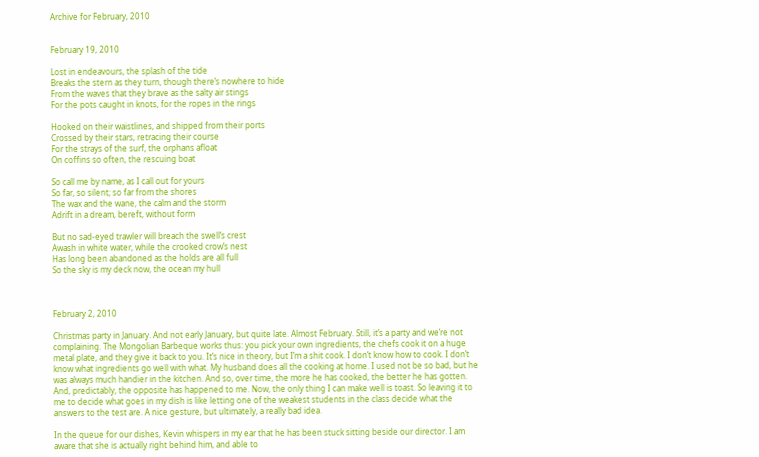Archive for February, 2010


February 19, 2010

Lost in endeavours, the splash of the tide
Breaks the stern as they turn, though there’s nowhere to hide
From the waves that they brave as the salty air stings
For the pots caught in knots, for the ropes in the rings

Hooked on their waistlines, and shipped from their ports
Crossed by their stars, retracing their course
For the strays of the surf, the orphans afloat
On coffins so often, the rescuing boat

So call me by name, as I call out for yours
So far, so silent; so far from the shores
The wax and the wane, the calm and the storm
Adrift in a dream, bereft, without form

But no sad-eyed trawler will breach the swell’s crest
Awash in white water, while the crooked crow’s nest
Has long been abandoned as the holds are all full
So the sky is my deck now, the ocean my hull



February 2, 2010

Christmas party in January. And not early January, but quite late. Almost February. Still, it’s a party and we’re not complaining. The Mongolian Barbeque works thus: you pick your own ingredients, the chefs cook it on a huge metal plate, and they give it back to you. It’s nice in theory, but I’m a shit cook. I don’t know how to cook. I don’t know what ingredients go well with what. My husband does all the cooking at home. I used not be so bad, but he was always much handier in the kitchen. And so, over time, the more he has cooked, the better he has gotten. And, predictably, the opposite has happened to me. Now, the only thing I can make well is toast. So leaving it to me to decide what goes in my dish is like letting one of the weakest students in the class decide what the answers to the test are. A nice gesture, but ultimately, a really bad idea.

In the queue for our dishes, Kevin whispers in my ear that he has been stuck sitting beside our director. I am aware that she is actually right behind him, and able to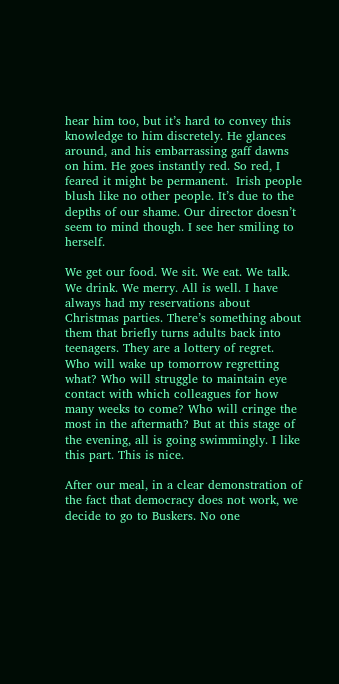hear him too, but it’s hard to convey this knowledge to him discretely. He glances around, and his embarrassing gaff dawns on him. He goes instantly red. So red, I feared it might be permanent.  Irish people blush like no other people. It’s due to the depths of our shame. Our director doesn’t seem to mind though. I see her smiling to herself.

We get our food. We sit. We eat. We talk. We drink. We merry. All is well. I have always had my reservations about Christmas parties. There’s something about them that briefly turns adults back into teenagers. They are a lottery of regret. Who will wake up tomorrow regretting what? Who will struggle to maintain eye contact with which colleagues for how many weeks to come? Who will cringe the most in the aftermath? But at this stage of the evening, all is going swimmingly. I like this part. This is nice.

After our meal, in a clear demonstration of the fact that democracy does not work, we decide to go to Buskers. No one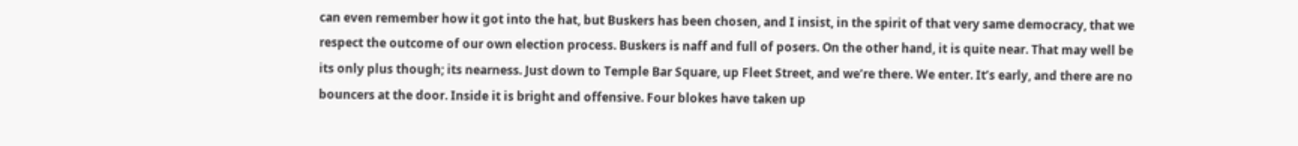can even remember how it got into the hat, but Buskers has been chosen, and I insist, in the spirit of that very same democracy, that we respect the outcome of our own election process. Buskers is naff and full of posers. On the other hand, it is quite near. That may well be its only plus though; its nearness. Just down to Temple Bar Square, up Fleet Street, and we’re there. We enter. It’s early, and there are no bouncers at the door. Inside it is bright and offensive. Four blokes have taken up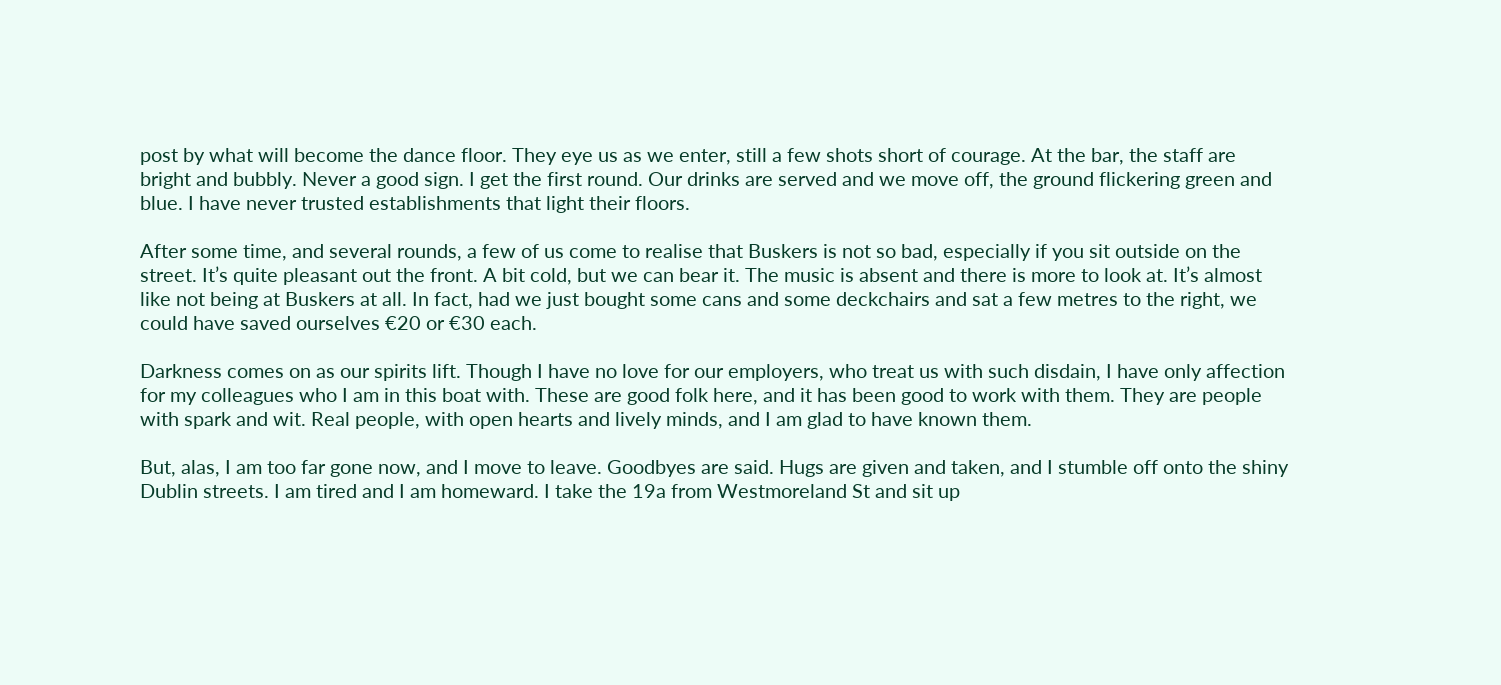post by what will become the dance floor. They eye us as we enter, still a few shots short of courage. At the bar, the staff are bright and bubbly. Never a good sign. I get the first round. Our drinks are served and we move off, the ground flickering green and blue. I have never trusted establishments that light their floors.

After some time, and several rounds, a few of us come to realise that Buskers is not so bad, especially if you sit outside on the street. It’s quite pleasant out the front. A bit cold, but we can bear it. The music is absent and there is more to look at. It’s almost like not being at Buskers at all. In fact, had we just bought some cans and some deckchairs and sat a few metres to the right, we could have saved ourselves €20 or €30 each.

Darkness comes on as our spirits lift. Though I have no love for our employers, who treat us with such disdain, I have only affection for my colleagues who I am in this boat with. These are good folk here, and it has been good to work with them. They are people with spark and wit. Real people, with open hearts and lively minds, and I am glad to have known them.

But, alas, I am too far gone now, and I move to leave. Goodbyes are said. Hugs are given and taken, and I stumble off onto the shiny Dublin streets. I am tired and I am homeward. I take the 19a from Westmoreland St and sit up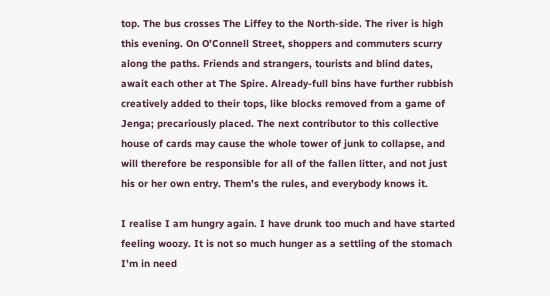top. The bus crosses The Liffey to the North-side. The river is high this evening. On O’Connell Street, shoppers and commuters scurry along the paths. Friends and strangers, tourists and blind dates, await each other at The Spire. Already-full bins have further rubbish creatively added to their tops, like blocks removed from a game of Jenga; precariously placed. The next contributor to this collective house of cards may cause the whole tower of junk to collapse, and will therefore be responsible for all of the fallen litter, and not just his or her own entry. Them’s the rules, and everybody knows it.

I realise I am hungry again. I have drunk too much and have started feeling woozy. It is not so much hunger as a settling of the stomach I’m in need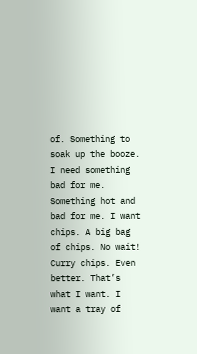of. Something to soak up the booze. I need something bad for me. Something hot and bad for me. I want chips. A big bag of chips. No wait! Curry chips. Even better. That’s what I want. I want a tray of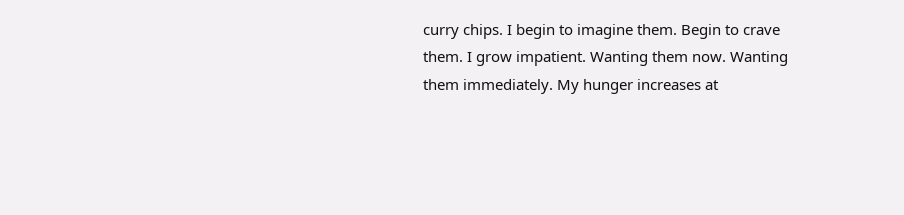curry chips. I begin to imagine them. Begin to crave them. I grow impatient. Wanting them now. Wanting them immediately. My hunger increases at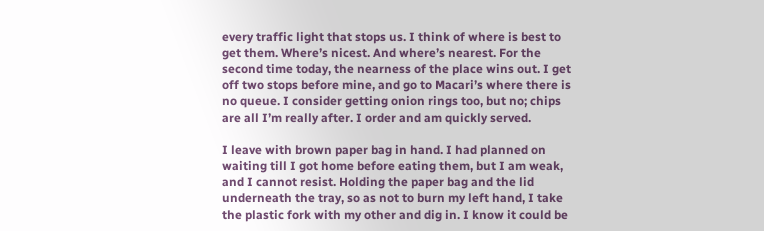every traffic light that stops us. I think of where is best to get them. Where’s nicest. And where’s nearest. For the second time today, the nearness of the place wins out. I get off two stops before mine, and go to Macari’s where there is no queue. I consider getting onion rings too, but no; chips are all I’m really after. I order and am quickly served.

I leave with brown paper bag in hand. I had planned on waiting till I got home before eating them, but I am weak, and I cannot resist. Holding the paper bag and the lid underneath the tray, so as not to burn my left hand, I take the plastic fork with my other and dig in. I know it could be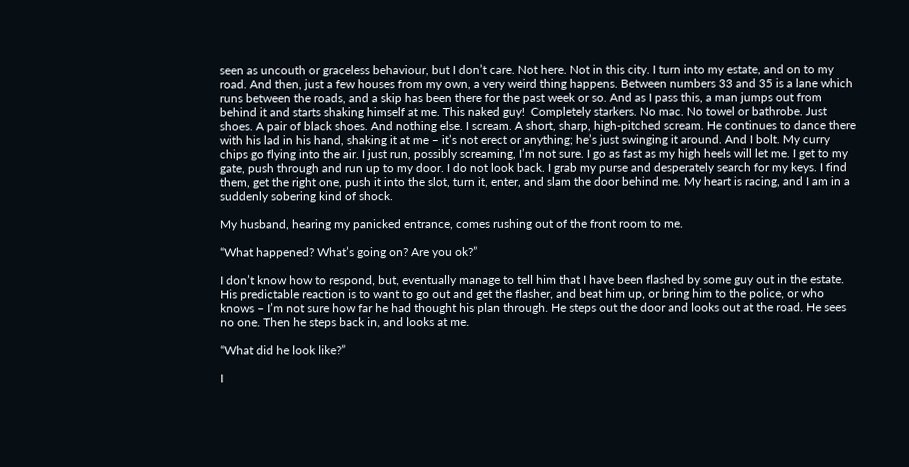seen as uncouth or graceless behaviour, but I don’t care. Not here. Not in this city. I turn into my estate, and on to my road. And then, just a few houses from my own, a very weird thing happens. Between numbers 33 and 35 is a lane which runs between the roads, and a skip has been there for the past week or so. And as I pass this, a man jumps out from behind it and starts shaking himself at me. This naked guy!  Completely starkers. No mac. No towel or bathrobe. Just shoes. A pair of black shoes. And nothing else. I scream. A short, sharp, high-pitched scream. He continues to dance there with his lad in his hand, shaking it at me – it’s not erect or anything; he’s just swinging it around. And I bolt. My curry chips go flying into the air. I just run, possibly screaming, I’m not sure. I go as fast as my high heels will let me. I get to my gate, push through and run up to my door. I do not look back. I grab my purse and desperately search for my keys. I find them, get the right one, push it into the slot, turn it, enter, and slam the door behind me. My heart is racing, and I am in a suddenly sobering kind of shock.

My husband, hearing my panicked entrance, comes rushing out of the front room to me.

“What happened? What’s going on? Are you ok?”

I don’t know how to respond, but, eventually manage to tell him that I have been flashed by some guy out in the estate. His predictable reaction is to want to go out and get the flasher, and beat him up, or bring him to the police, or who knows – I’m not sure how far he had thought his plan through. He steps out the door and looks out at the road. He sees no one. Then he steps back in, and looks at me.

“What did he look like?”

I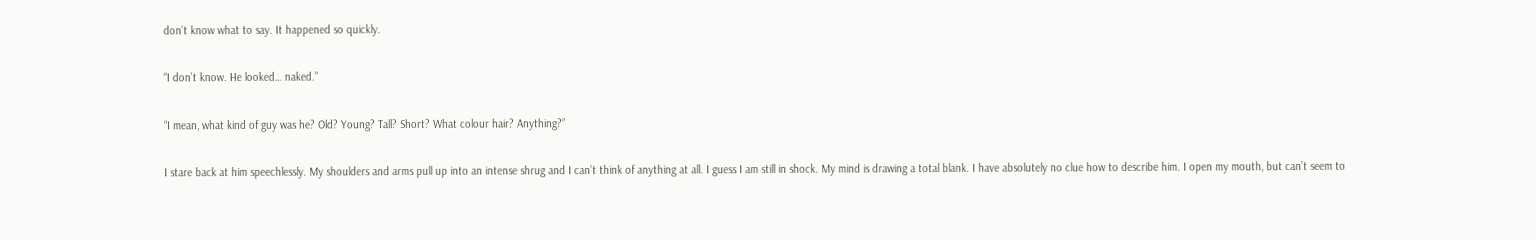don’t know what to say. It happened so quickly.

“I don’t know. He looked… naked.”

“I mean, what kind of guy was he? Old? Young? Tall? Short? What colour hair? Anything?”

I stare back at him speechlessly. My shoulders and arms pull up into an intense shrug and I can’t think of anything at all. I guess I am still in shock. My mind is drawing a total blank. I have absolutely no clue how to describe him. I open my mouth, but can’t seem to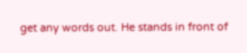get any words out. He stands in front of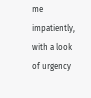me impatiently, with a look of urgency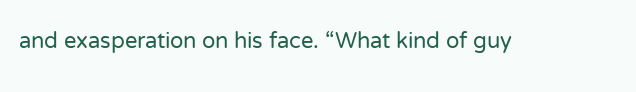and exasperation on his face. “What kind of guy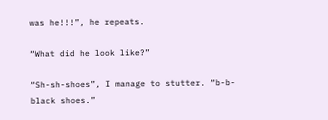was he!!!”, he repeats.

“What did he look like?”

“Sh-sh-shoes”, I manage to stutter. “b-b-black shoes.”